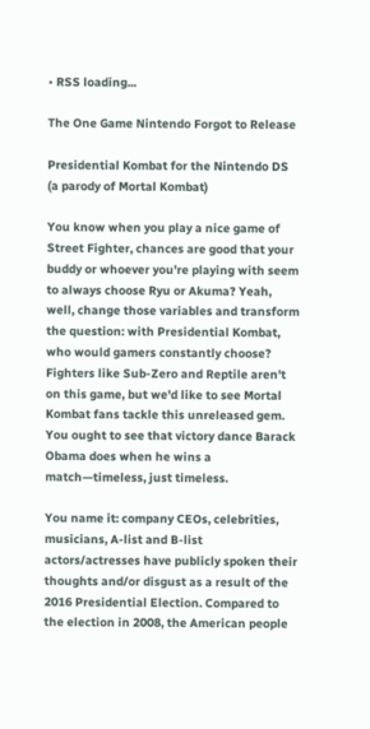• RSS loading...

The One Game Nintendo Forgot to Release

Presidential Kombat for the Nintendo DS (a parody of Mortal Kombat)

You know when you play a nice game of Street Fighter, chances are good that your buddy or whoever you're playing with seem to always choose Ryu or Akuma? Yeah, well, change those variables and transform the question: with Presidential Kombat, who would gamers constantly choose? Fighters like Sub-Zero and Reptile aren't on this game, but we'd like to see Mortal Kombat fans tackle this unreleased gem. You ought to see that victory dance Barack Obama does when he wins a match—timeless, just timeless.

You name it: company CEOs, celebrities, musicians, A-list and B-list actors/actresses have publicly spoken their thoughts and/or disgust as a result of the 2016 Presidential Election. Compared to the election in 2008, the American people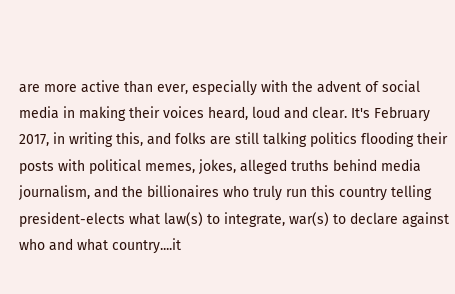are more active than ever, especially with the advent of social media in making their voices heard, loud and clear. It's February 2017, in writing this, and folks are still talking politics flooding their posts with political memes, jokes, alleged truths behind media journalism, and the billionaires who truly run this country telling president-elects what law(s) to integrate, war(s) to declare against who and what country....it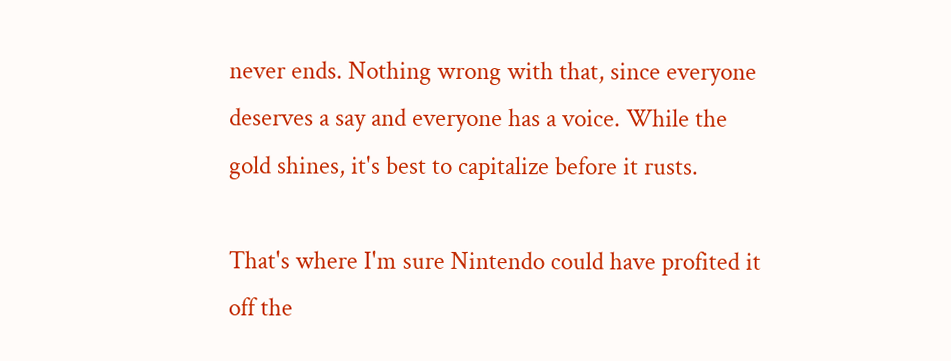never ends. Nothing wrong with that, since everyone deserves a say and everyone has a voice. While the gold shines, it's best to capitalize before it rusts.

That's where I'm sure Nintendo could have profited it off the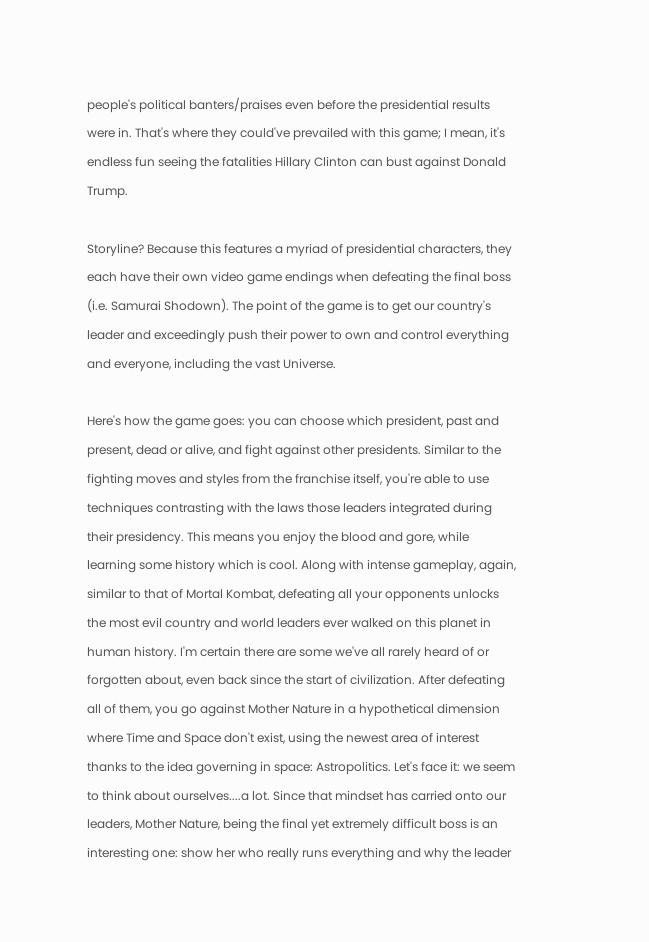people's political banters/praises even before the presidential results were in. That's where they could've prevailed with this game; I mean, it's endless fun seeing the fatalities Hillary Clinton can bust against Donald Trump.

Storyline? Because this features a myriad of presidential characters, they each have their own video game endings when defeating the final boss (i.e. Samurai Shodown). The point of the game is to get our country's leader and exceedingly push their power to own and control everything and everyone, including the vast Universe.

Here's how the game goes: you can choose which president, past and present, dead or alive, and fight against other presidents. Similar to the fighting moves and styles from the franchise itself, you're able to use techniques contrasting with the laws those leaders integrated during their presidency. This means you enjoy the blood and gore, while learning some history which is cool. Along with intense gameplay, again, similar to that of Mortal Kombat, defeating all your opponents unlocks the most evil country and world leaders ever walked on this planet in human history. I'm certain there are some we've all rarely heard of or forgotten about, even back since the start of civilization. After defeating all of them, you go against Mother Nature in a hypothetical dimension where Time and Space don't exist, using the newest area of interest thanks to the idea governing in space: Astropolitics. Let's face it: we seem to think about ourselves....a lot. Since that mindset has carried onto our leaders, Mother Nature, being the final yet extremely difficult boss is an interesting one: show her who really runs everything and why the leader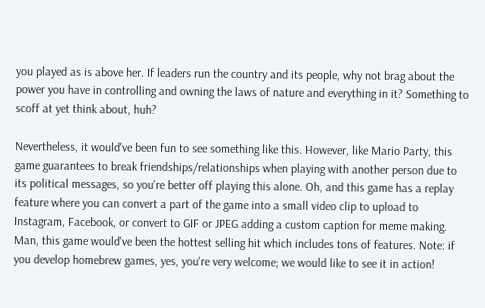you played as is above her. If leaders run the country and its people, why not brag about the power you have in controlling and owning the laws of nature and everything in it? Something to scoff at yet think about, huh?

Nevertheless, it would've been fun to see something like this. However, like Mario Party, this game guarantees to break friendships/relationships when playing with another person due to its political messages, so you're better off playing this alone. Oh, and this game has a replay feature where you can convert a part of the game into a small video clip to upload to Instagram, Facebook, or convert to GIF or JPEG adding a custom caption for meme making. Man, this game would've been the hottest selling hit which includes tons of features. Note: if you develop homebrew games, yes, you're very welcome; we would like to see it in action!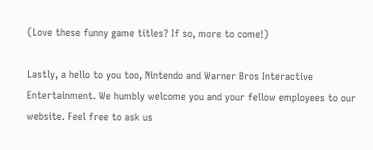(Love these funny game titles? If so, more to come!)

Lastly, a hello to you too, Nintendo and Warner Bros Interactive Entertainment. We humbly welcome you and your fellow employees to our website. Feel free to ask us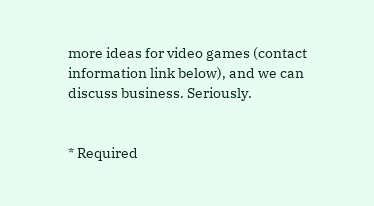more ideas for video games (contact information link below), and we can discuss business. Seriously.


* Required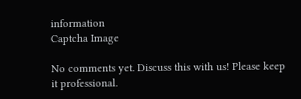information
Captcha Image

No comments yet. Discuss this with us! Please keep it professional.